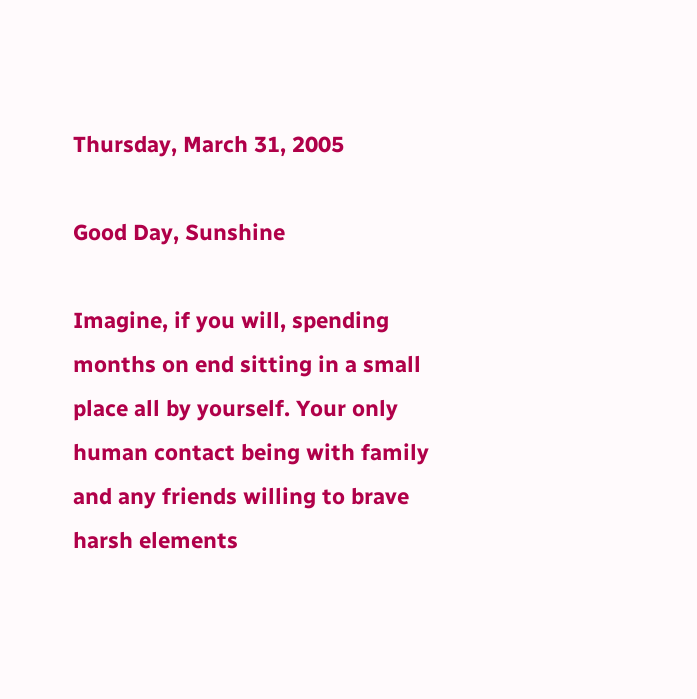Thursday, March 31, 2005

Good Day, Sunshine

Imagine, if you will, spending months on end sitting in a small place all by yourself. Your only human contact being with family and any friends willing to brave harsh elements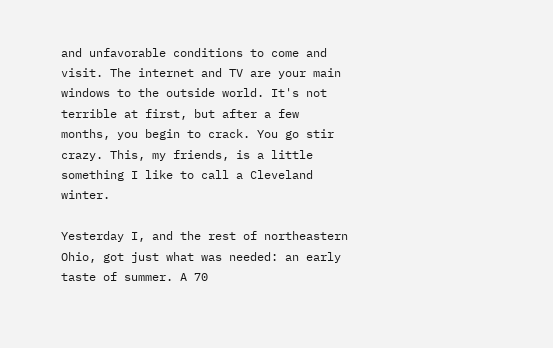and unfavorable conditions to come and visit. The internet and TV are your main windows to the outside world. It's not terrible at first, but after a few months, you begin to crack. You go stir crazy. This, my friends, is a little something I like to call a Cleveland winter.

Yesterday I, and the rest of northeastern Ohio, got just what was needed: an early taste of summer. A 70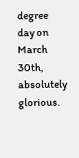degree day on March 30th, absolutely glorious.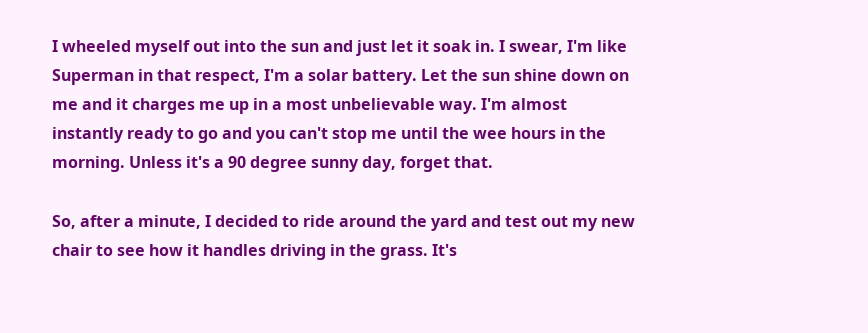I wheeled myself out into the sun and just let it soak in. I swear, I'm like Superman in that respect, I'm a solar battery. Let the sun shine down on me and it charges me up in a most unbelievable way. I'm almost instantly ready to go and you can't stop me until the wee hours in the morning. Unless it's a 90 degree sunny day, forget that.

So, after a minute, I decided to ride around the yard and test out my new chair to see how it handles driving in the grass. It's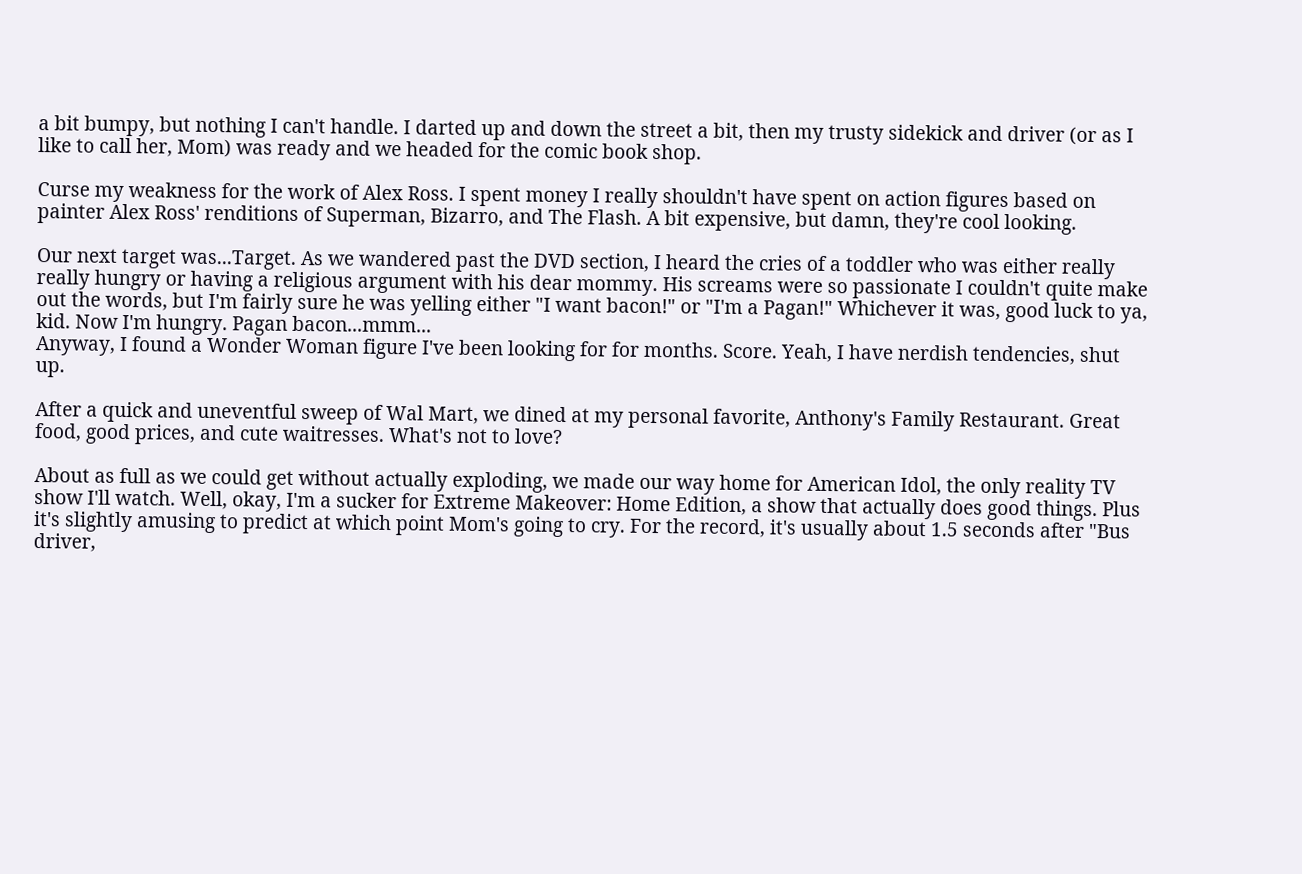a bit bumpy, but nothing I can't handle. I darted up and down the street a bit, then my trusty sidekick and driver (or as I like to call her, Mom) was ready and we headed for the comic book shop.

Curse my weakness for the work of Alex Ross. I spent money I really shouldn't have spent on action figures based on painter Alex Ross' renditions of Superman, Bizarro, and The Flash. A bit expensive, but damn, they're cool looking.

Our next target was...Target. As we wandered past the DVD section, I heard the cries of a toddler who was either really really hungry or having a religious argument with his dear mommy. His screams were so passionate I couldn't quite make out the words, but I'm fairly sure he was yelling either "I want bacon!" or "I'm a Pagan!" Whichever it was, good luck to ya, kid. Now I'm hungry. Pagan bacon...mmm...
Anyway, I found a Wonder Woman figure I've been looking for for months. Score. Yeah, I have nerdish tendencies, shut up.

After a quick and uneventful sweep of Wal Mart, we dined at my personal favorite, Anthony's Family Restaurant. Great food, good prices, and cute waitresses. What's not to love?

About as full as we could get without actually exploding, we made our way home for American Idol, the only reality TV show I'll watch. Well, okay, I'm a sucker for Extreme Makeover: Home Edition, a show that actually does good things. Plus it's slightly amusing to predict at which point Mom's going to cry. For the record, it's usually about 1.5 seconds after "Bus driver,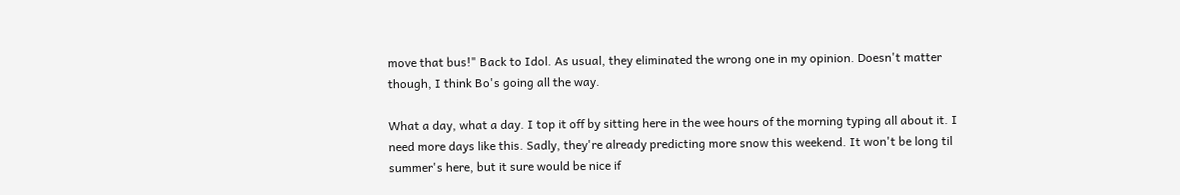move that bus!" Back to Idol. As usual, they eliminated the wrong one in my opinion. Doesn't matter though, I think Bo's going all the way.

What a day, what a day. I top it off by sitting here in the wee hours of the morning typing all about it. I need more days like this. Sadly, they're already predicting more snow this weekend. It won't be long til summer's here, but it sure would be nice if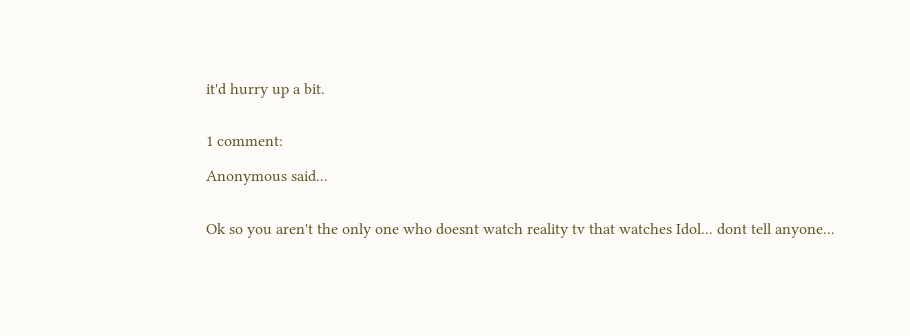it'd hurry up a bit.


1 comment:

Anonymous said...


Ok so you aren't the only one who doesnt watch reality tv that watches Idol... dont tell anyone...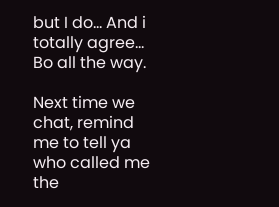but I do... And i totally agree... Bo all the way.

Next time we chat, remind me to tell ya who called me the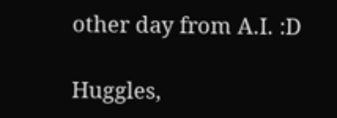other day from A.I. :D

Huggles,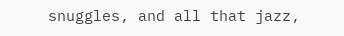snuggles, and all that jazz,